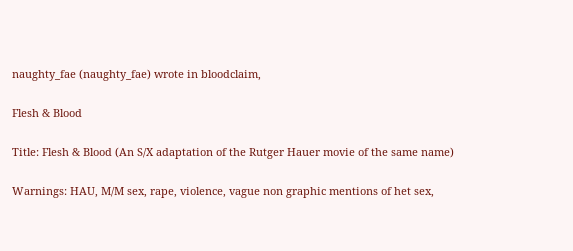naughty_fae (naughty_fae) wrote in bloodclaim,

Flesh & Blood

Title: Flesh & Blood (An S/X adaptation of the Rutger Hauer movie of the same name)

Warnings: HAU, M/M sex, rape, violence, vague non graphic mentions of het sex,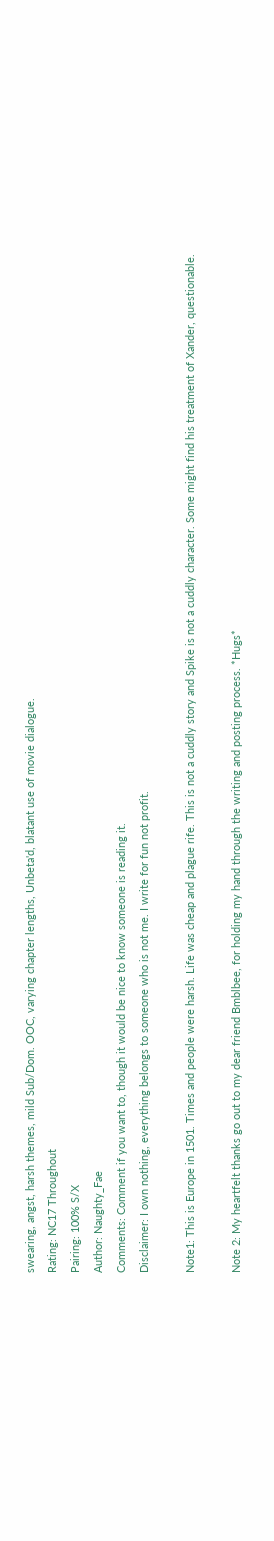swearing, angst, harsh themes, mild Sub/Dom. OOC, varying chapter lengths, Unbeta'd, blatant use of movie dialogue.
Rating: NC17 Throughout
Pairing: 100% S/X
Author: Naughty_Fae
Comments: Comment if you want to, though it would be nice to know someone is reading it.
Disclaimer: I own nothing, everything belongs to someone who is not me. I write for fun not profit.

Note1: This is Europe in 1501. Times and people were harsh. Life was cheap and plague rife. This is not a cuddly story and Spike is not a cuddly character. Some might find his treatment of Xander, questionable.

Note 2: My heartfelt thanks go out to my dear friend Bmblbee, for holding my hand through the writing and posting process. *Hugs*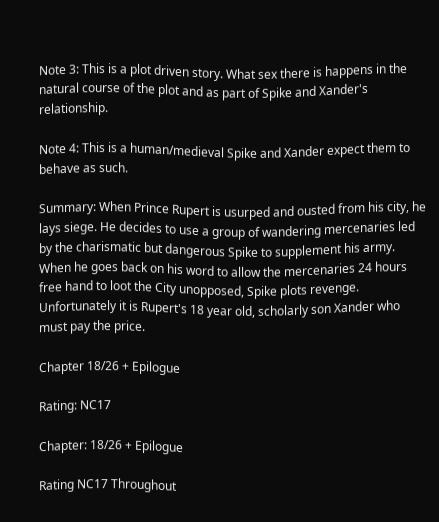Note 3: This is a plot driven story. What sex there is happens in the natural course of the plot and as part of Spike and Xander's relationship.

Note 4: This is a human/medieval Spike and Xander expect them to behave as such.

Summary: When Prince Rupert is usurped and ousted from his city, he lays siege. He decides to use a group of wandering mercenaries led by the charismatic but dangerous Spike to supplement his army. When he goes back on his word to allow the mercenaries 24 hours free hand to loot the City unopposed, Spike plots revenge. Unfortunately it is Rupert's 18 year old, scholarly son Xander who must pay the price.

Chapter 18/26 + Epilogue

Rating: NC17

Chapter: 18/26 + Epilogue

Rating NC17 Throughout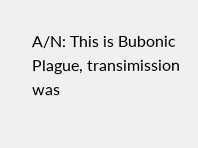A/N: This is Bubonic Plague, transimission was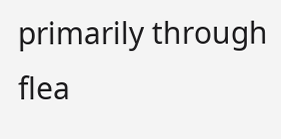primarily through flea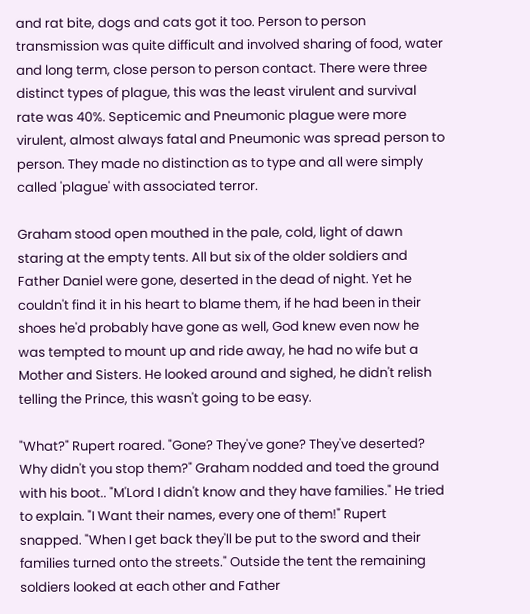and rat bite, dogs and cats got it too. Person to person transmission was quite difficult and involved sharing of food, water and long term, close person to person contact. There were three distinct types of plague, this was the least virulent and survival rate was 40%. Septicemic and Pneumonic plague were more virulent, almost always fatal and Pneumonic was spread person to person. They made no distinction as to type and all were simply called 'plague' with associated terror.

Graham stood open mouthed in the pale, cold, light of dawn staring at the empty tents. All but six of the older soldiers and Father Daniel were gone, deserted in the dead of night. Yet he couldn't find it in his heart to blame them, if he had been in their shoes he'd probably have gone as well, God knew even now he was tempted to mount up and ride away, he had no wife but a Mother and Sisters. He looked around and sighed, he didn't relish telling the Prince, this wasn't going to be easy.

"What?" Rupert roared. "Gone? They've gone? They've deserted? Why didn't you stop them?" Graham nodded and toed the ground with his boot.. "M'Lord I didn't know and they have families." He tried to explain. "I Want their names, every one of them!" Rupert snapped. "When I get back they'll be put to the sword and their families turned onto the streets." Outside the tent the remaining soldiers looked at each other and Father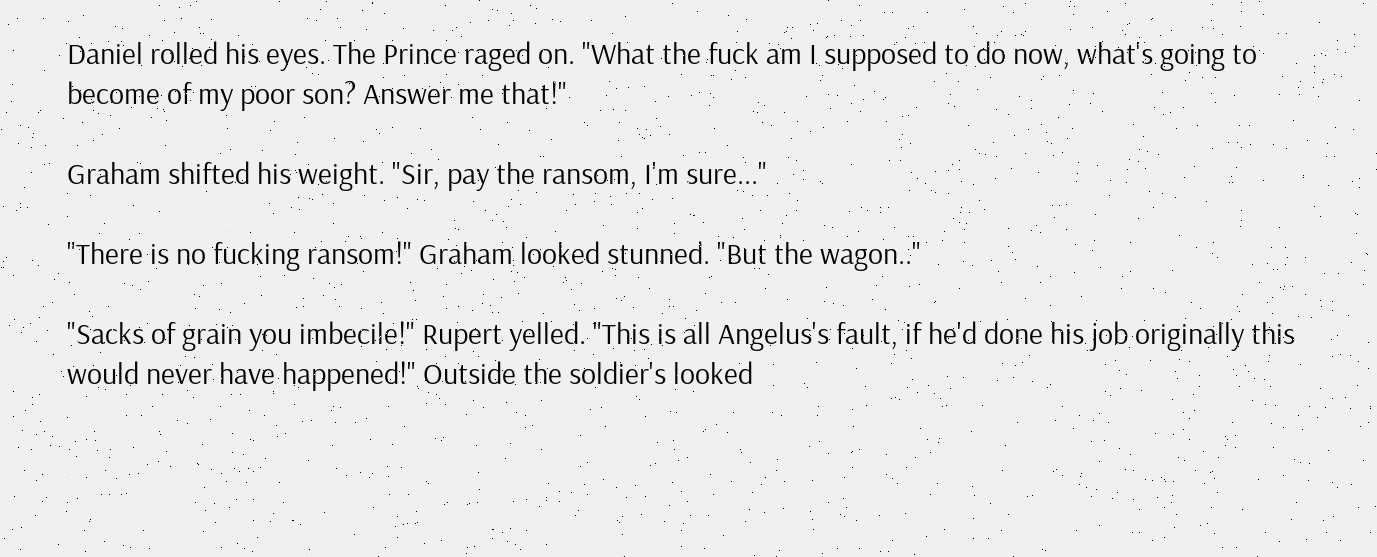Daniel rolled his eyes. The Prince raged on. "What the fuck am I supposed to do now, what's going to become of my poor son? Answer me that!"

Graham shifted his weight. "Sir, pay the ransom, I'm sure..."

"There is no fucking ransom!" Graham looked stunned. "But the wagon.."

"Sacks of grain you imbecile!" Rupert yelled. "This is all Angelus's fault, if he'd done his job originally this would never have happened!" Outside the soldier's looked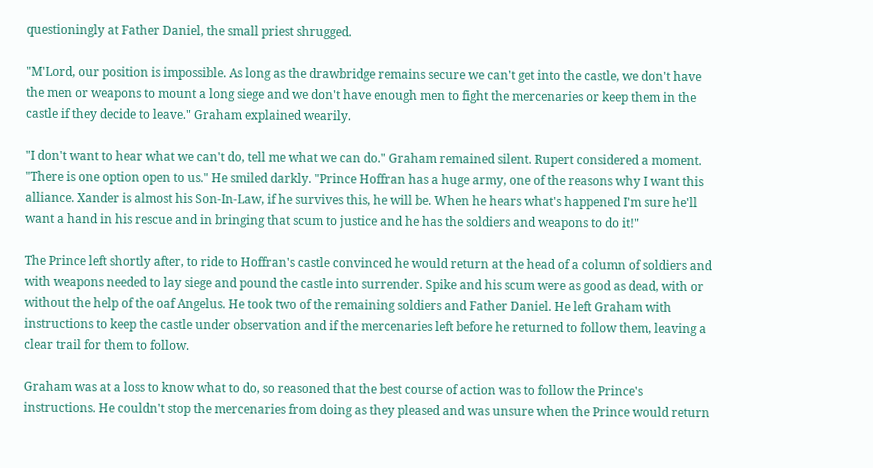questioningly at Father Daniel, the small priest shrugged.

"M'Lord, our position is impossible. As long as the drawbridge remains secure we can't get into the castle, we don't have the men or weapons to mount a long siege and we don't have enough men to fight the mercenaries or keep them in the castle if they decide to leave." Graham explained wearily.

"I don't want to hear what we can't do, tell me what we can do." Graham remained silent. Rupert considered a moment. "There is one option open to us." He smiled darkly. "Prince Hoffran has a huge army, one of the reasons why I want this alliance. Xander is almost his Son-In-Law, if he survives this, he will be. When he hears what's happened I'm sure he'll want a hand in his rescue and in bringing that scum to justice and he has the soldiers and weapons to do it!"

The Prince left shortly after, to ride to Hoffran's castle convinced he would return at the head of a column of soldiers and with weapons needed to lay siege and pound the castle into surrender. Spike and his scum were as good as dead, with or without the help of the oaf Angelus. He took two of the remaining soldiers and Father Daniel. He left Graham with instructions to keep the castle under observation and if the mercenaries left before he returned to follow them, leaving a clear trail for them to follow.

Graham was at a loss to know what to do, so reasoned that the best course of action was to follow the Prince's instructions. He couldn't stop the mercenaries from doing as they pleased and was unsure when the Prince would return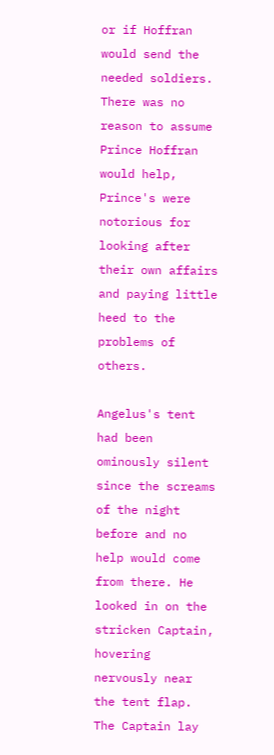or if Hoffran would send the needed soldiers. There was no reason to assume Prince Hoffran would help, Prince's were notorious for looking after their own affairs and paying little heed to the problems of others.

Angelus's tent had been ominously silent since the screams of the night before and no help would come from there. He looked in on the stricken Captain, hovering nervously near the tent flap. The Captain lay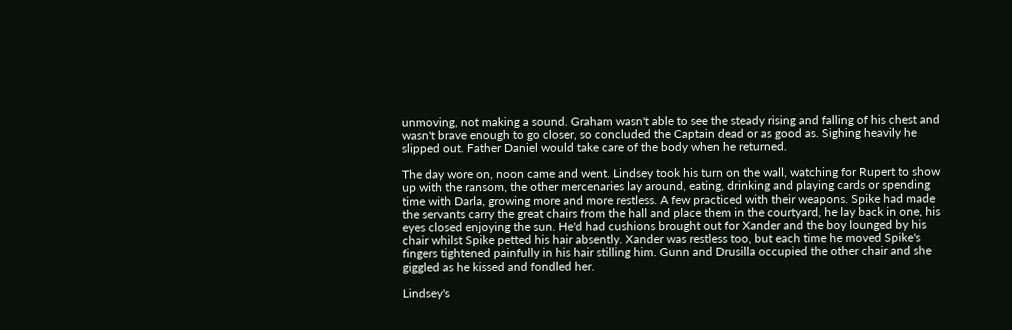unmoving, not making a sound. Graham wasn't able to see the steady rising and falling of his chest and wasn't brave enough to go closer, so concluded the Captain dead or as good as. Sighing heavily he slipped out. Father Daniel would take care of the body when he returned.

The day wore on, noon came and went. Lindsey took his turn on the wall, watching for Rupert to show up with the ransom, the other mercenaries lay around, eating, drinking and playing cards or spending time with Darla, growing more and more restless. A few practiced with their weapons. Spike had made the servants carry the great chairs from the hall and place them in the courtyard, he lay back in one, his eyes closed enjoying the sun. He'd had cushions brought out for Xander and the boy lounged by his chair whilst Spike petted his hair absently. Xander was restless too, but each time he moved Spike's fingers tightened painfully in his hair stilling him. Gunn and Drusilla occupied the other chair and she giggled as he kissed and fondled her.

Lindsey's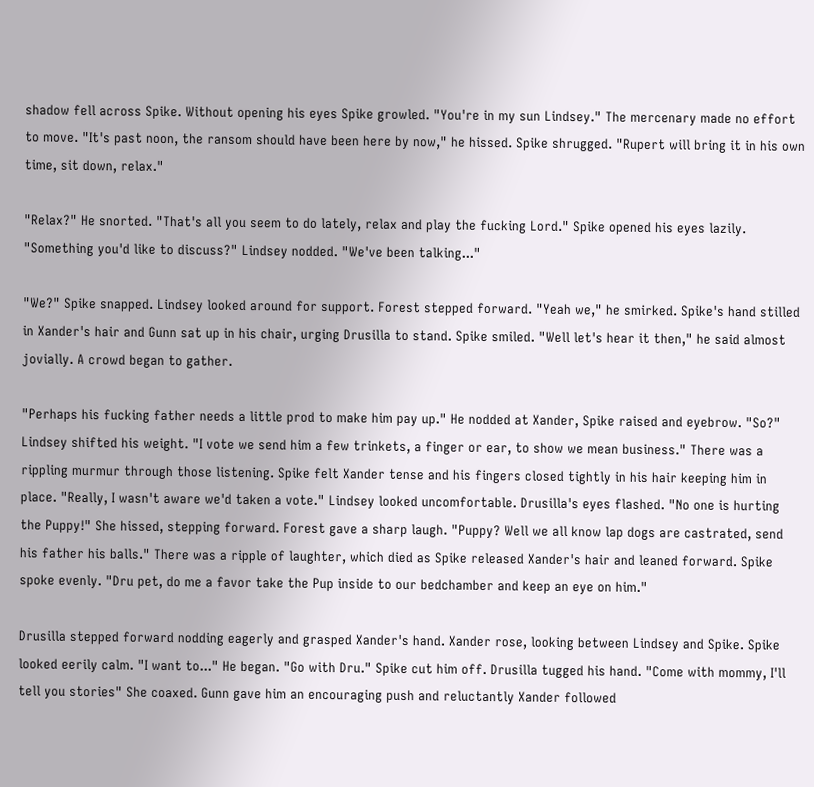shadow fell across Spike. Without opening his eyes Spike growled. "You're in my sun Lindsey." The mercenary made no effort to move. "It's past noon, the ransom should have been here by now," he hissed. Spike shrugged. "Rupert will bring it in his own time, sit down, relax."

"Relax?" He snorted. "That's all you seem to do lately, relax and play the fucking Lord." Spike opened his eyes lazily. "Something you'd like to discuss?" Lindsey nodded. "We've been talking..."

"We?" Spike snapped. Lindsey looked around for support. Forest stepped forward. "Yeah we," he smirked. Spike's hand stilled in Xander's hair and Gunn sat up in his chair, urging Drusilla to stand. Spike smiled. "Well let's hear it then," he said almost jovially. A crowd began to gather.

"Perhaps his fucking father needs a little prod to make him pay up." He nodded at Xander, Spike raised and eyebrow. "So?" Lindsey shifted his weight. "I vote we send him a few trinkets, a finger or ear, to show we mean business." There was a rippling murmur through those listening. Spike felt Xander tense and his fingers closed tightly in his hair keeping him in place. "Really, I wasn't aware we'd taken a vote." Lindsey looked uncomfortable. Drusilla's eyes flashed. "No one is hurting the Puppy!" She hissed, stepping forward. Forest gave a sharp laugh. "Puppy? Well we all know lap dogs are castrated, send his father his balls." There was a ripple of laughter, which died as Spike released Xander's hair and leaned forward. Spike spoke evenly. "Dru pet, do me a favor take the Pup inside to our bedchamber and keep an eye on him."

Drusilla stepped forward nodding eagerly and grasped Xander's hand. Xander rose, looking between Lindsey and Spike. Spike looked eerily calm. "I want to..." He began. "Go with Dru." Spike cut him off. Drusilla tugged his hand. "Come with mommy, I'll tell you stories" She coaxed. Gunn gave him an encouraging push and reluctantly Xander followed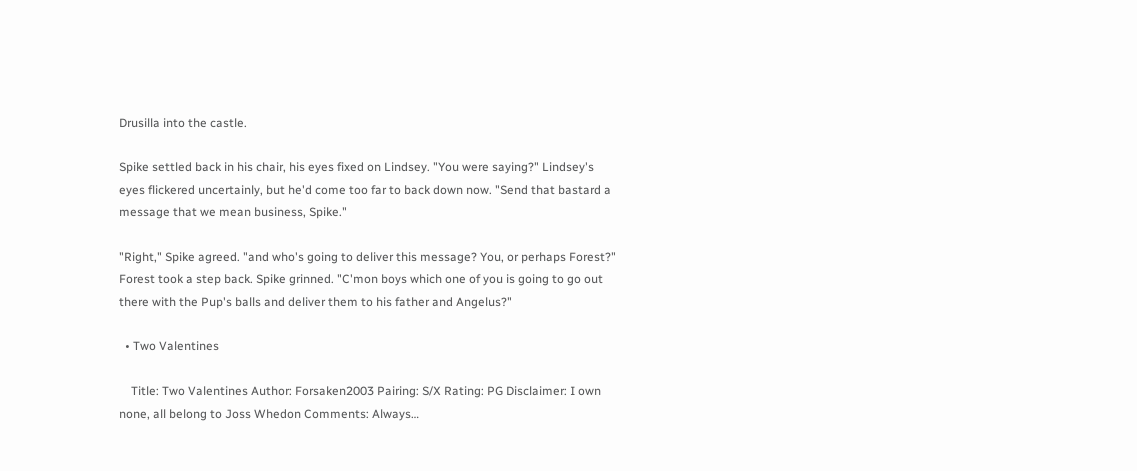Drusilla into the castle.

Spike settled back in his chair, his eyes fixed on Lindsey. "You were saying?" Lindsey's eyes flickered uncertainly, but he'd come too far to back down now. "Send that bastard a message that we mean business, Spike."

"Right," Spike agreed. "and who's going to deliver this message? You, or perhaps Forest?" Forest took a step back. Spike grinned. "C'mon boys which one of you is going to go out there with the Pup's balls and deliver them to his father and Angelus?"

  • Two Valentines

    Title: Two Valentines Author: Forsaken2003 Pairing: S/X Rating: PG Disclaimer: I own none, all belong to Joss Whedon Comments: Always…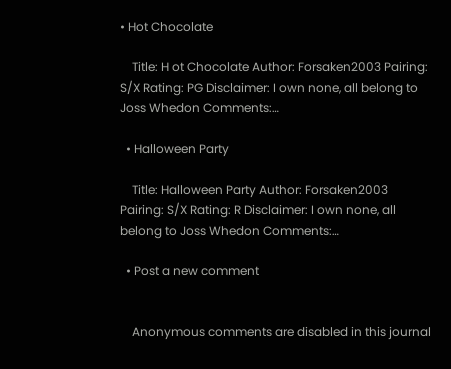• Hot Chocolate

    Title: H ot Chocolate Author: Forsaken2003 Pairing: S/X Rating: PG Disclaimer: I own none, all belong to Joss Whedon Comments:…

  • Halloween Party

    Title: Halloween Party Author: Forsaken2003 Pairing: S/X Rating: R Disclaimer: I own none, all belong to Joss Whedon Comments:…

  • Post a new comment


    Anonymous comments are disabled in this journal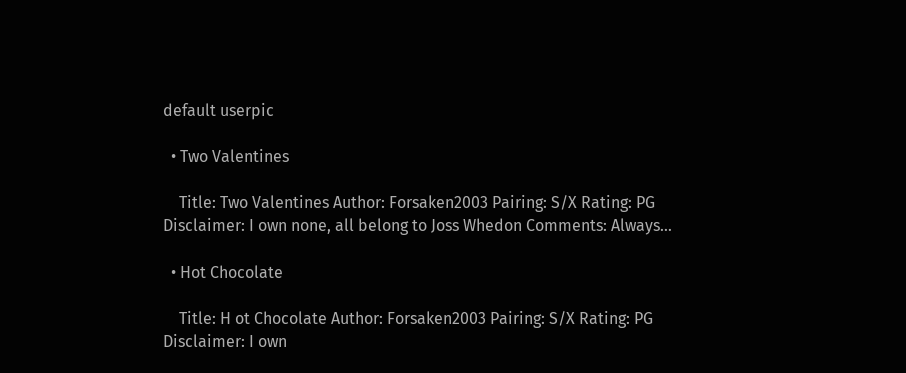default userpic

  • Two Valentines

    Title: Two Valentines Author: Forsaken2003 Pairing: S/X Rating: PG Disclaimer: I own none, all belong to Joss Whedon Comments: Always…

  • Hot Chocolate

    Title: H ot Chocolate Author: Forsaken2003 Pairing: S/X Rating: PG Disclaimer: I own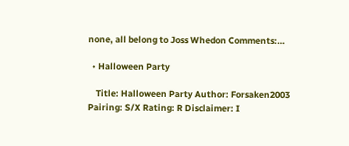none, all belong to Joss Whedon Comments:…

  • Halloween Party

    Title: Halloween Party Author: Forsaken2003 Pairing: S/X Rating: R Disclaimer: I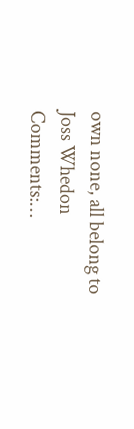own none, all belong to Joss Whedon Comments:…